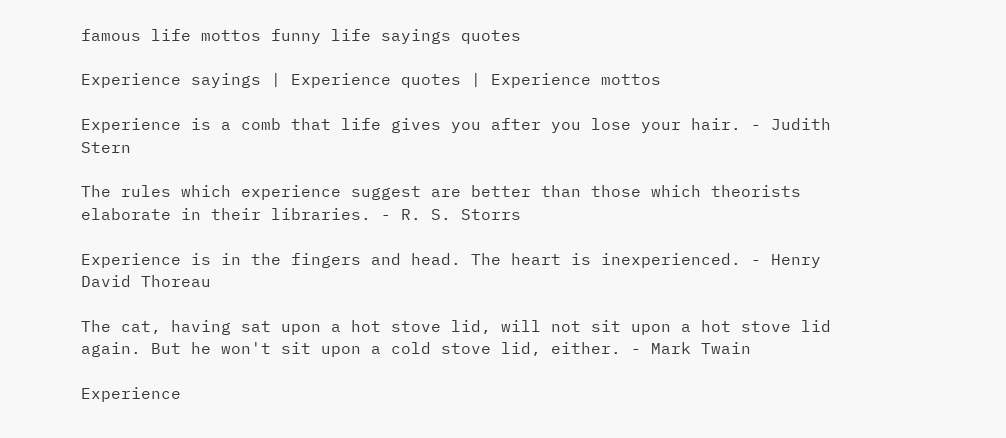famous life mottos funny life sayings quotes

Experience sayings | Experience quotes | Experience mottos

Experience is a comb that life gives you after you lose your hair. - Judith Stern

The rules which experience suggest are better than those which theorists elaborate in their libraries. - R. S. Storrs

Experience is in the fingers and head. The heart is inexperienced. - Henry David Thoreau

The cat, having sat upon a hot stove lid, will not sit upon a hot stove lid again. But he won't sit upon a cold stove lid, either. - Mark Twain

Experience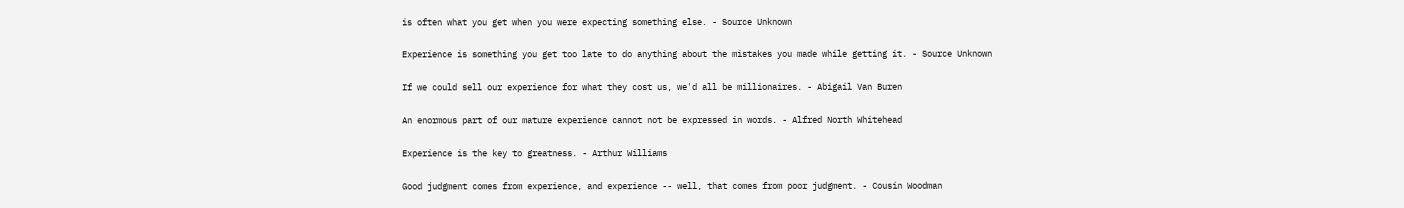is often what you get when you were expecting something else. - Source Unknown

Experience is something you get too late to do anything about the mistakes you made while getting it. - Source Unknown

If we could sell our experience for what they cost us, we'd all be millionaires. - Abigail Van Buren

An enormous part of our mature experience cannot not be expressed in words. - Alfred North Whitehead

Experience is the key to greatness. - Arthur Williams

Good judgment comes from experience, and experience -- well, that comes from poor judgment. - Cousin Woodman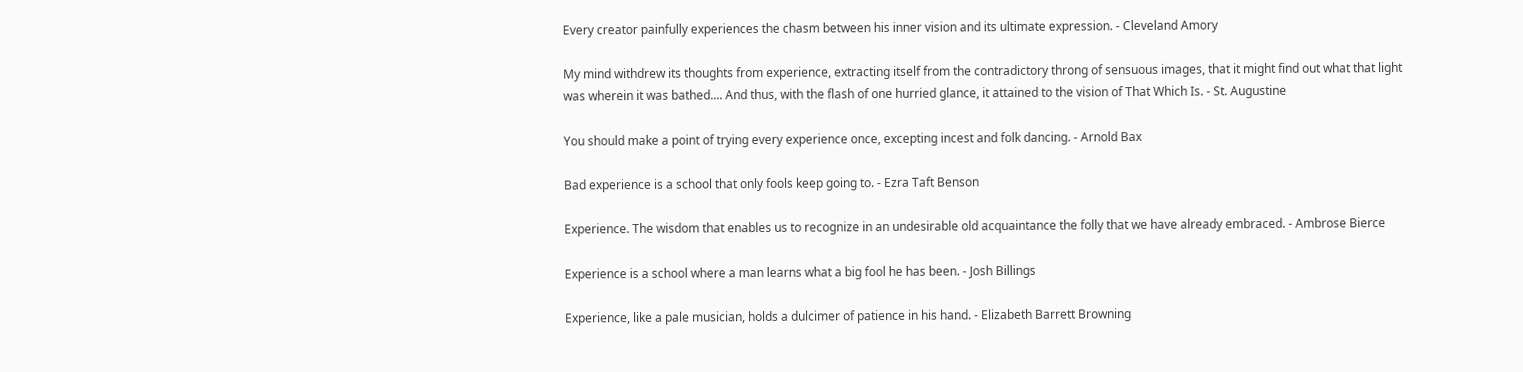Every creator painfully experiences the chasm between his inner vision and its ultimate expression. - Cleveland Amory

My mind withdrew its thoughts from experience, extracting itself from the contradictory throng of sensuous images, that it might find out what that light was wherein it was bathed.... And thus, with the flash of one hurried glance, it attained to the vision of That Which Is. - St. Augustine

You should make a point of trying every experience once, excepting incest and folk dancing. - Arnold Bax

Bad experience is a school that only fools keep going to. - Ezra Taft Benson

Experience. The wisdom that enables us to recognize in an undesirable old acquaintance the folly that we have already embraced. - Ambrose Bierce

Experience is a school where a man learns what a big fool he has been. - Josh Billings

Experience, like a pale musician, holds a dulcimer of patience in his hand. - Elizabeth Barrett Browning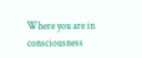Where you are in consciousness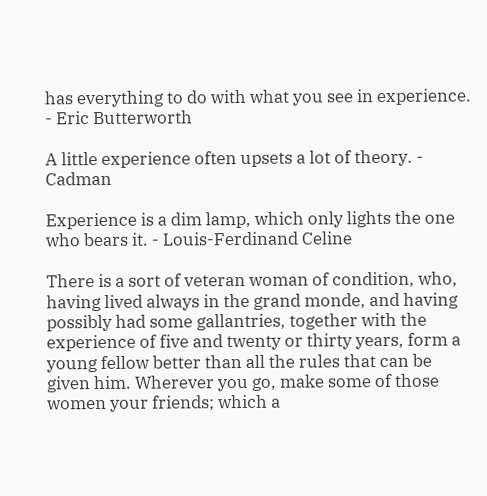has everything to do with what you see in experience. - Eric Butterworth

A little experience often upsets a lot of theory. - Cadman

Experience is a dim lamp, which only lights the one who bears it. - Louis-Ferdinand Celine

There is a sort of veteran woman of condition, who, having lived always in the grand monde, and having possibly had some gallantries, together with the experience of five and twenty or thirty years, form a young fellow better than all the rules that can be given him. Wherever you go, make some of those women your friends; which a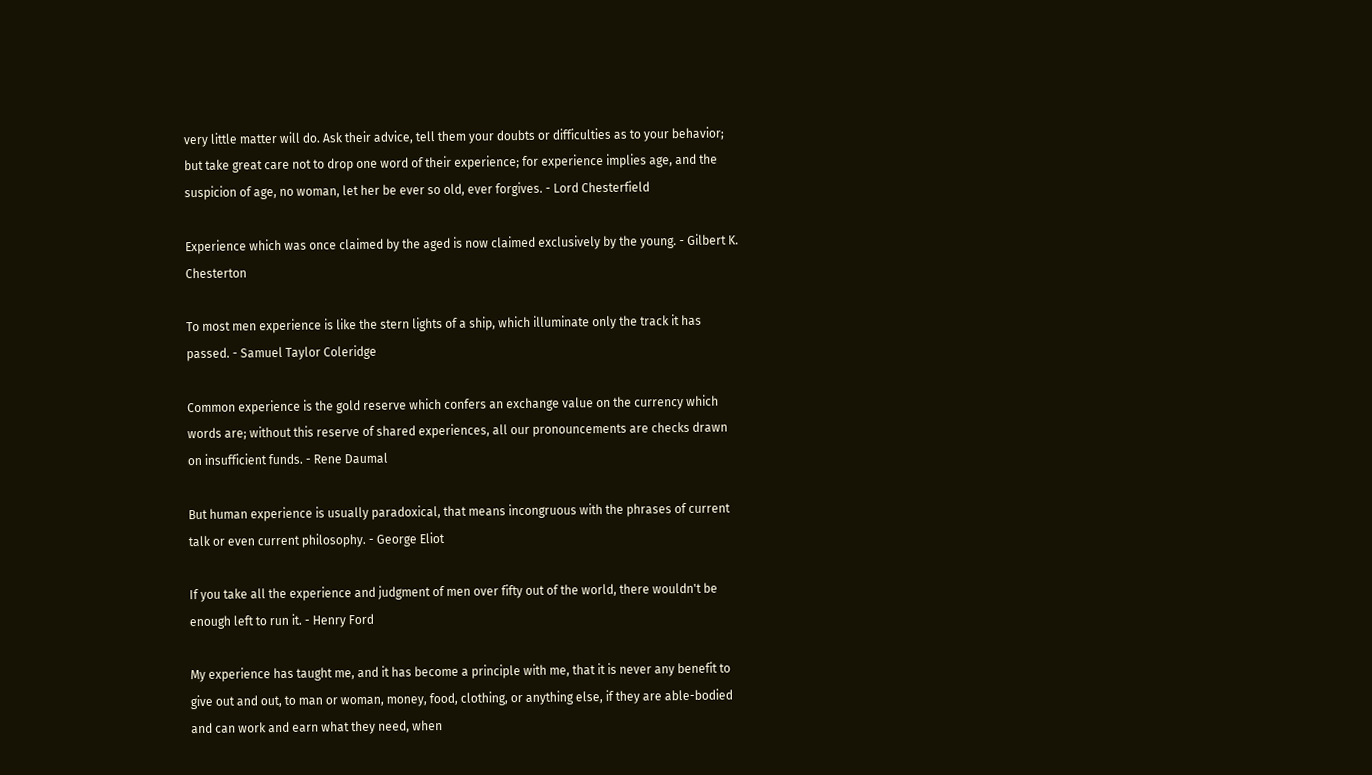very little matter will do. Ask their advice, tell them your doubts or difficulties as to your behavior; but take great care not to drop one word of their experience; for experience implies age, and the suspicion of age, no woman, let her be ever so old, ever forgives. - Lord Chesterfield

Experience which was once claimed by the aged is now claimed exclusively by the young. - Gilbert K. Chesterton

To most men experience is like the stern lights of a ship, which illuminate only the track it has passed. - Samuel Taylor Coleridge

Common experience is the gold reserve which confers an exchange value on the currency which words are; without this reserve of shared experiences, all our pronouncements are checks drawn on insufficient funds. - Rene Daumal

But human experience is usually paradoxical, that means incongruous with the phrases of current talk or even current philosophy. - George Eliot

If you take all the experience and judgment of men over fifty out of the world, there wouldn't be enough left to run it. - Henry Ford

My experience has taught me, and it has become a principle with me, that it is never any benefit to give out and out, to man or woman, money, food, clothing, or anything else, if they are able-bodied and can work and earn what they need, when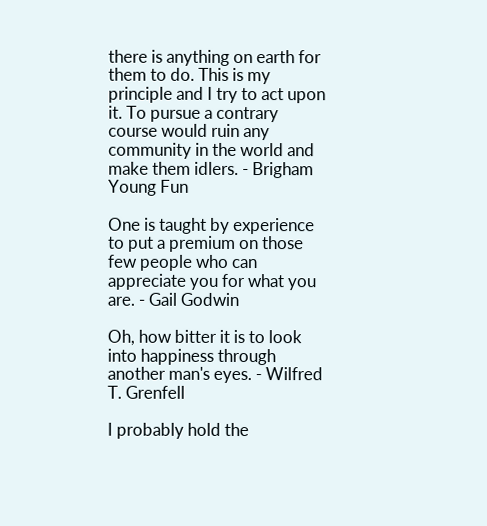there is anything on earth for them to do. This is my principle and I try to act upon it. To pursue a contrary course would ruin any community in the world and make them idlers. - Brigham Young Fun

One is taught by experience to put a premium on those few people who can appreciate you for what you are. - Gail Godwin

Oh, how bitter it is to look into happiness through another man's eyes. - Wilfred T. Grenfell

I probably hold the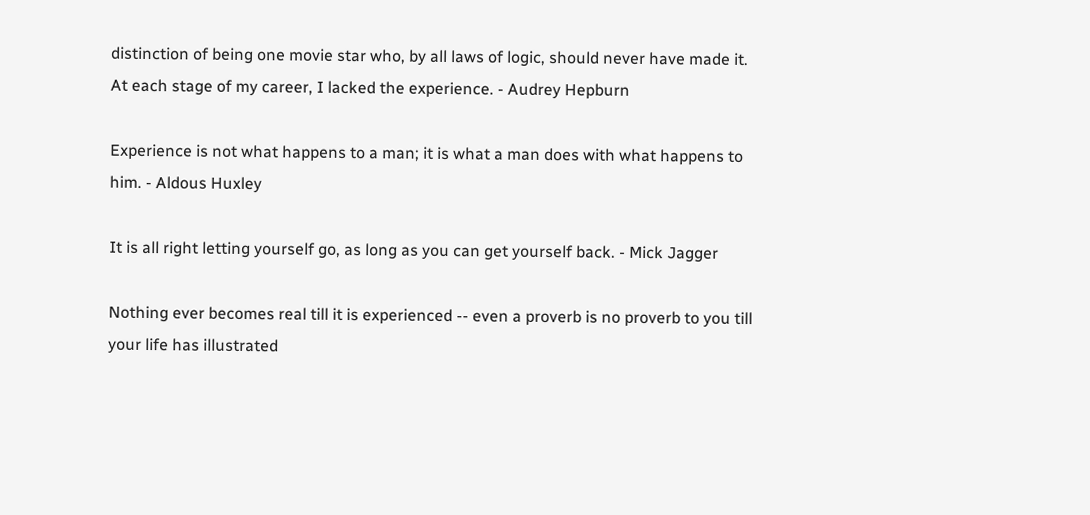distinction of being one movie star who, by all laws of logic, should never have made it. At each stage of my career, I lacked the experience. - Audrey Hepburn

Experience is not what happens to a man; it is what a man does with what happens to him. - Aldous Huxley

It is all right letting yourself go, as long as you can get yourself back. - Mick Jagger

Nothing ever becomes real till it is experienced -- even a proverb is no proverb to you till your life has illustrated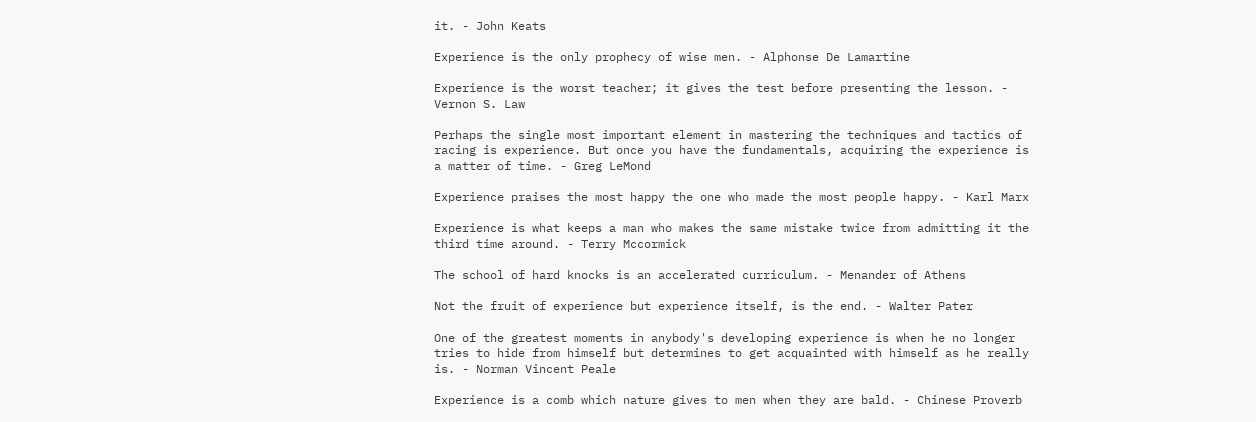it. - John Keats

Experience is the only prophecy of wise men. - Alphonse De Lamartine

Experience is the worst teacher; it gives the test before presenting the lesson. - Vernon S. Law

Perhaps the single most important element in mastering the techniques and tactics of racing is experience. But once you have the fundamentals, acquiring the experience is a matter of time. - Greg LeMond

Experience praises the most happy the one who made the most people happy. - Karl Marx

Experience is what keeps a man who makes the same mistake twice from admitting it the third time around. - Terry Mccormick

The school of hard knocks is an accelerated curriculum. - Menander of Athens

Not the fruit of experience but experience itself, is the end. - Walter Pater

One of the greatest moments in anybody's developing experience is when he no longer tries to hide from himself but determines to get acquainted with himself as he really is. - Norman Vincent Peale

Experience is a comb which nature gives to men when they are bald. - Chinese Proverb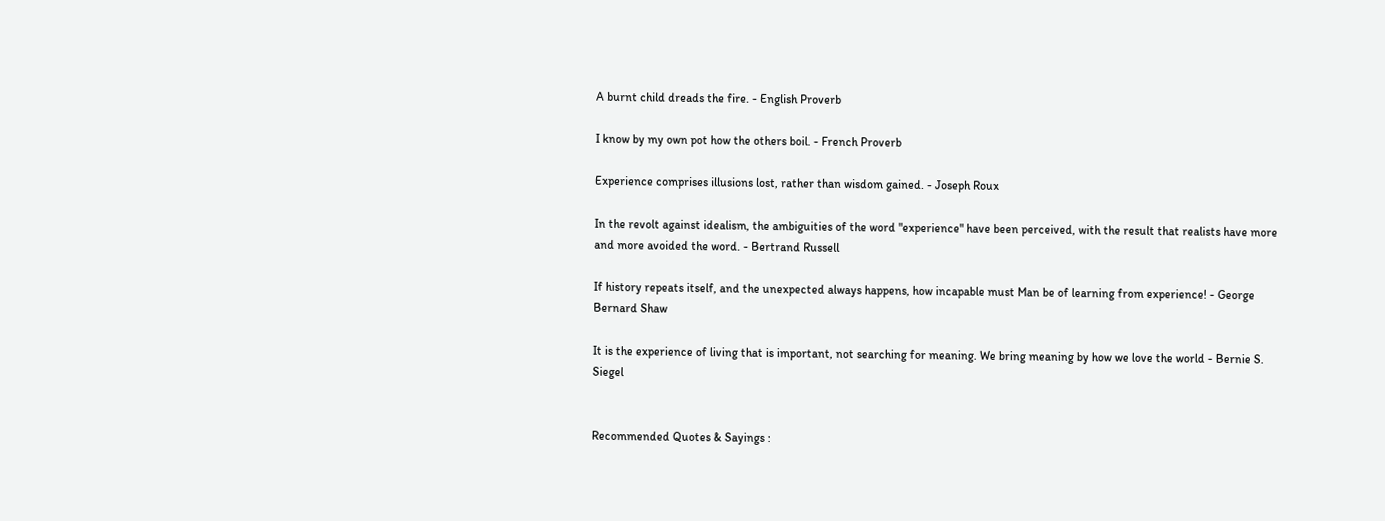A burnt child dreads the fire. - English Proverb

I know by my own pot how the others boil. - French Proverb

Experience comprises illusions lost, rather than wisdom gained. - Joseph Roux

In the revolt against idealism, the ambiguities of the word "experience" have been perceived, with the result that realists have more and more avoided the word. - Bertrand Russell

If history repeats itself, and the unexpected always happens, how incapable must Man be of learning from experience! - George Bernard Shaw

It is the experience of living that is important, not searching for meaning. We bring meaning by how we love the world - Bernie S. Siegel


Recommended Quotes & Sayings :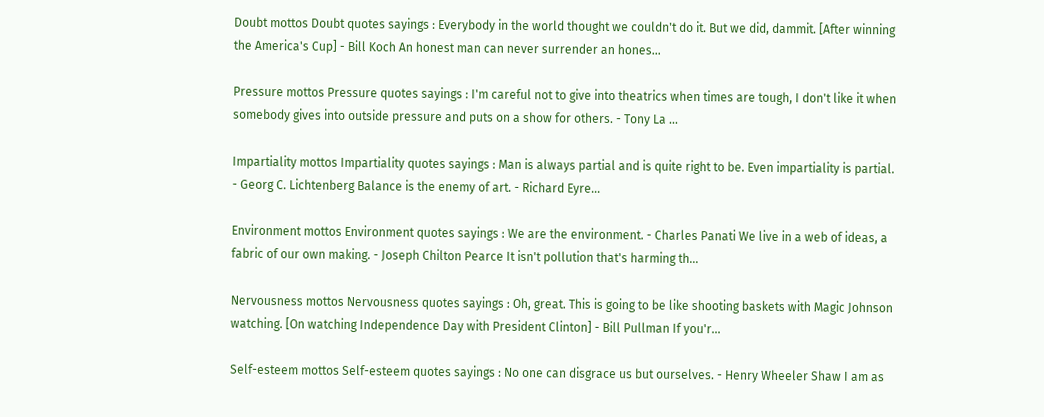Doubt mottos Doubt quotes sayings : Everybody in the world thought we couldn't do it. But we did, dammit. [After winning the America's Cup] - Bill Koch An honest man can never surrender an hones...

Pressure mottos Pressure quotes sayings : I'm careful not to give into theatrics when times are tough, I don't like it when somebody gives into outside pressure and puts on a show for others. - Tony La ...

Impartiality mottos Impartiality quotes sayings : Man is always partial and is quite right to be. Even impartiality is partial. - Georg C. Lichtenberg Balance is the enemy of art. - Richard Eyre...

Environment mottos Environment quotes sayings : We are the environment. - Charles Panati We live in a web of ideas, a fabric of our own making. - Joseph Chilton Pearce It isn't pollution that's harming th...

Nervousness mottos Nervousness quotes sayings : Oh, great. This is going to be like shooting baskets with Magic Johnson watching. [On watching Independence Day with President Clinton] - Bill Pullman If you'r...

Self-esteem mottos Self-esteem quotes sayings : No one can disgrace us but ourselves. - Henry Wheeler Shaw I am as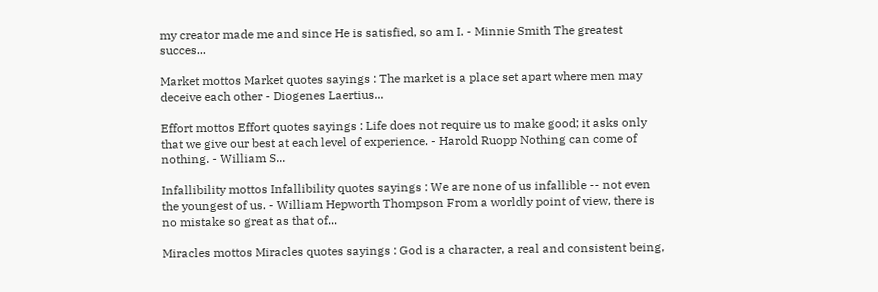my creator made me and since He is satisfied, so am I. - Minnie Smith The greatest succes...

Market mottos Market quotes sayings : The market is a place set apart where men may deceive each other - Diogenes Laertius...

Effort mottos Effort quotes sayings : Life does not require us to make good; it asks only that we give our best at each level of experience. - Harold Ruopp Nothing can come of nothing. - William S...

Infallibility mottos Infallibility quotes sayings : We are none of us infallible -- not even the youngest of us. - William Hepworth Thompson From a worldly point of view, there is no mistake so great as that of...

Miracles mottos Miracles quotes sayings : God is a character, a real and consistent being,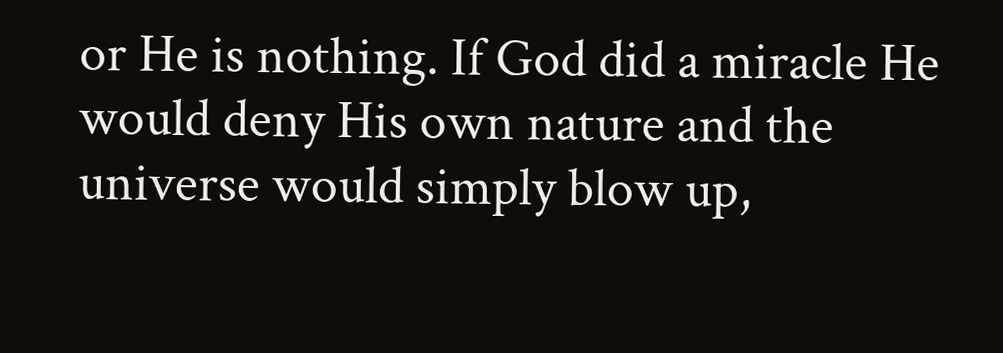or He is nothing. If God did a miracle He would deny His own nature and the universe would simply blow up,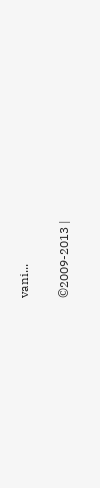vani...

©2009-2013 |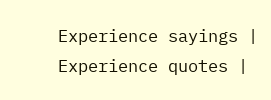Experience sayings | Experience quotes |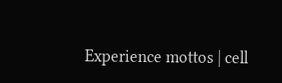Experience mottos | cell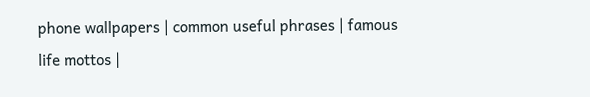phone wallpapers | common useful phrases | famous life mottos |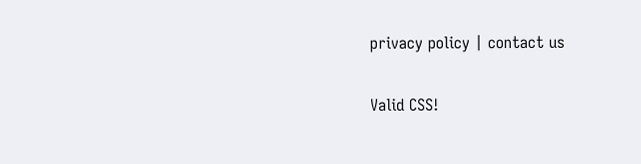privacy policy | contact us

Valid CSS!